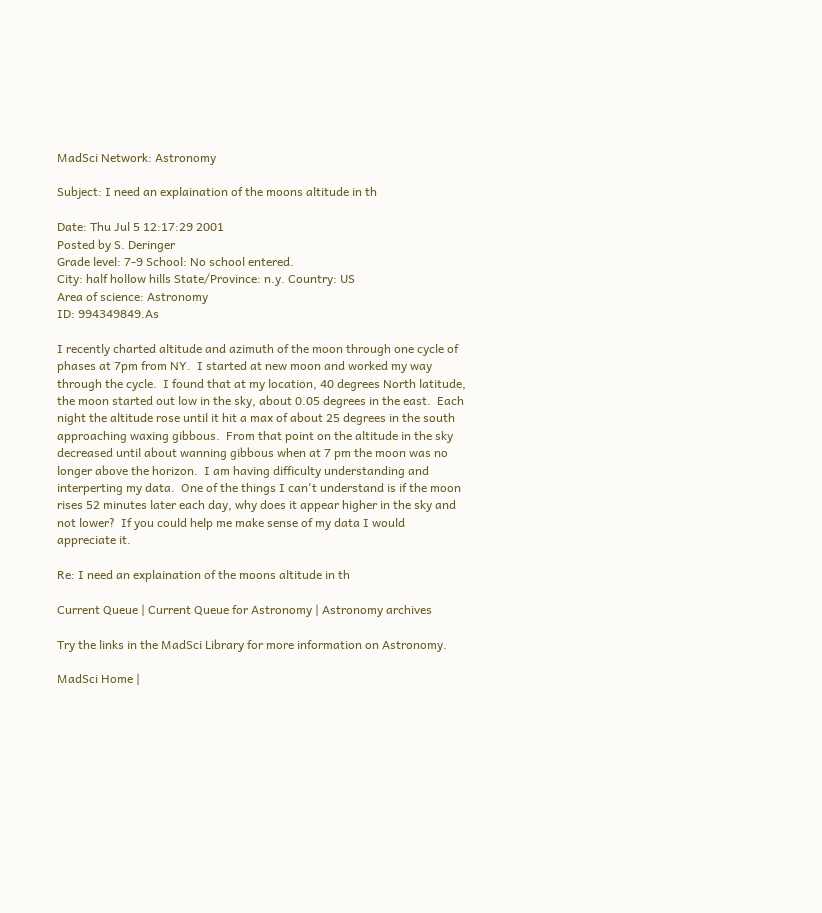MadSci Network: Astronomy

Subject: I need an explaination of the moons altitude in th

Date: Thu Jul 5 12:17:29 2001
Posted by S. Deringer
Grade level: 7-9 School: No school entered.
City: half hollow hills State/Province: n.y. Country: US
Area of science: Astronomy
ID: 994349849.As

I recently charted altitude and azimuth of the moon through one cycle of
phases at 7pm from NY.  I started at new moon and worked my way
through the cycle.  I found that at my location, 40 degrees North latitude,
the moon started out low in the sky, about 0.05 degrees in the east.  Each
night the altitude rose until it hit a max of about 25 degrees in the south
approaching waxing gibbous.  From that point on the altitude in the sky
decreased until about wanning gibbous when at 7 pm the moon was no
longer above the horizon.  I am having difficulty understanding and
interperting my data.  One of the things I can't understand is if the moon
rises 52 minutes later each day, why does it appear higher in the sky and
not lower?  If you could help me make sense of my data I would
appreciate it.

Re: I need an explaination of the moons altitude in th

Current Queue | Current Queue for Astronomy | Astronomy archives

Try the links in the MadSci Library for more information on Astronomy.

MadSci Home |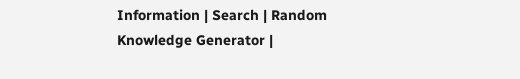Information | Search | Random Knowledge Generator |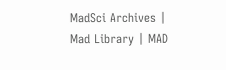MadSci Archives | Mad Library | MAD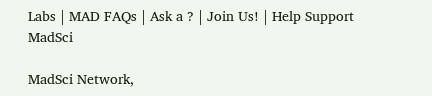Labs | MAD FAQs | Ask a ? | Join Us! | Help Support MadSci

MadSci Network,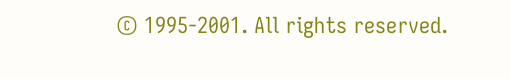© 1995-2001. All rights reserved.